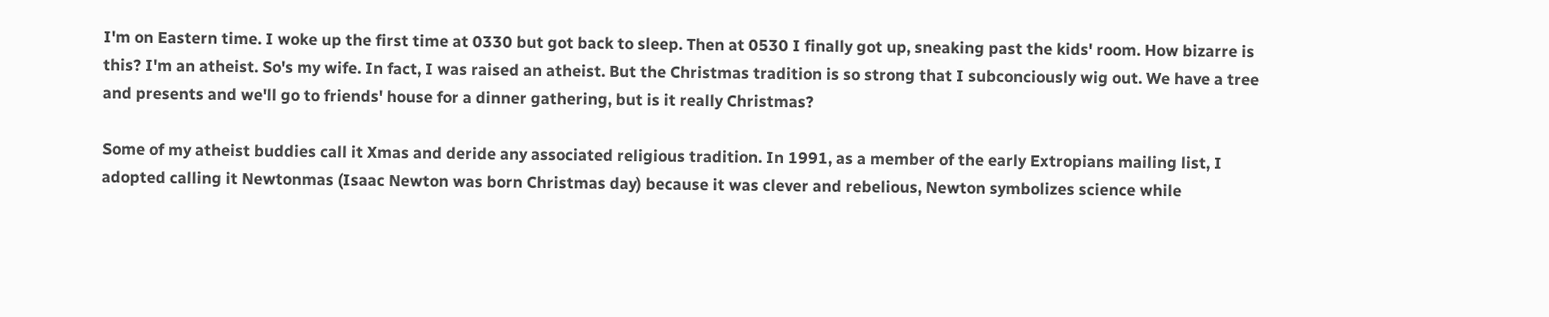I'm on Eastern time. I woke up the first time at 0330 but got back to sleep. Then at 0530 I finally got up, sneaking past the kids' room. How bizarre is this? I'm an atheist. So's my wife. In fact, I was raised an atheist. But the Christmas tradition is so strong that I subconciously wig out. We have a tree and presents and we'll go to friends' house for a dinner gathering, but is it really Christmas?

Some of my atheist buddies call it Xmas and deride any associated religious tradition. In 1991, as a member of the early Extropians mailing list, I adopted calling it Newtonmas (Isaac Newton was born Christmas day) because it was clever and rebelious, Newton symbolizes science while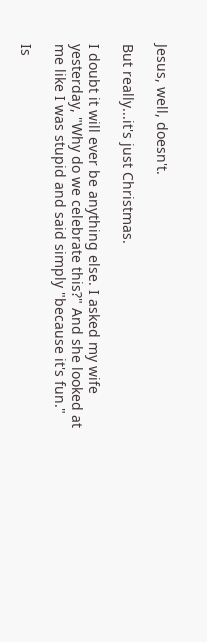Jesus, well, doesn't.

But really...it's just Christmas.

I doubt it will ever be anything else. I asked my wife yesterday, "Why do we celebrate this?" And she looked at me like I was stupid and said simply "because it's fun."

Is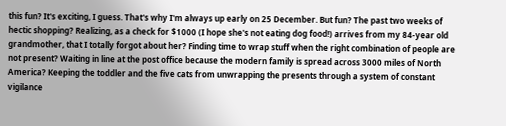this fun? It's exciting, I guess. That's why I'm always up early on 25 December. But fun? The past two weeks of hectic shopping? Realizing, as a check for $1000 (I hope she's not eating dog food!) arrives from my 84-year old grandmother, that I totally forgot about her? Finding time to wrap stuff when the right combination of people are not present? Waiting in line at the post office because the modern family is spread across 3000 miles of North America? Keeping the toddler and the five cats from unwrapping the presents through a system of constant vigilance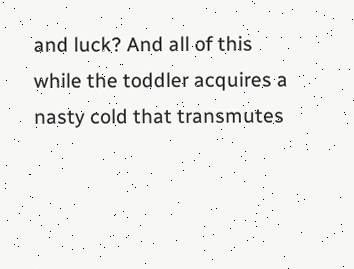and luck? And all of this while the toddler acquires a nasty cold that transmutes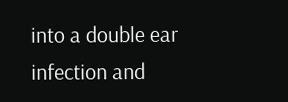into a double ear infection and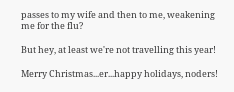passes to my wife and then to me, weakening me for the flu?

But hey, at least we're not travelling this year!

Merry Christmas...er...happy holidays, noders!